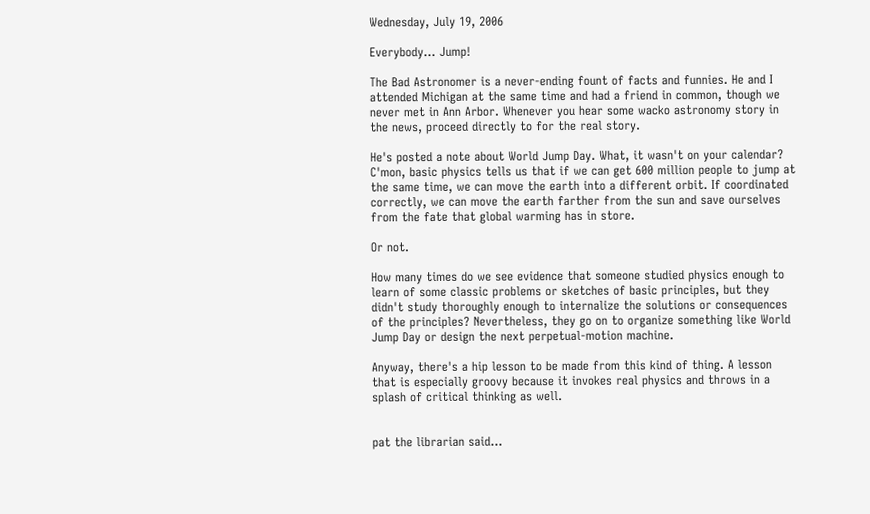Wednesday, July 19, 2006

Everybody... Jump!

The Bad Astronomer is a never-ending fount of facts and funnies. He and I attended Michigan at the same time and had a friend in common, though we never met in Ann Arbor. Whenever you hear some wacko astronomy story in the news, proceed directly to for the real story.

He's posted a note about World Jump Day. What, it wasn't on your calendar? C'mon, basic physics tells us that if we can get 600 million people to jump at the same time, we can move the earth into a different orbit. If coordinated correctly, we can move the earth farther from the sun and save ourselves from the fate that global warming has in store.

Or not.

How many times do we see evidence that someone studied physics enough to learn of some classic problems or sketches of basic principles, but they didn't study thoroughly enough to internalize the solutions or consequences of the principles? Nevertheless, they go on to organize something like World Jump Day or design the next perpetual-motion machine.

Anyway, there's a hip lesson to be made from this kind of thing. A lesson that is especially groovy because it invokes real physics and throws in a splash of critical thinking as well.


pat the librarian said...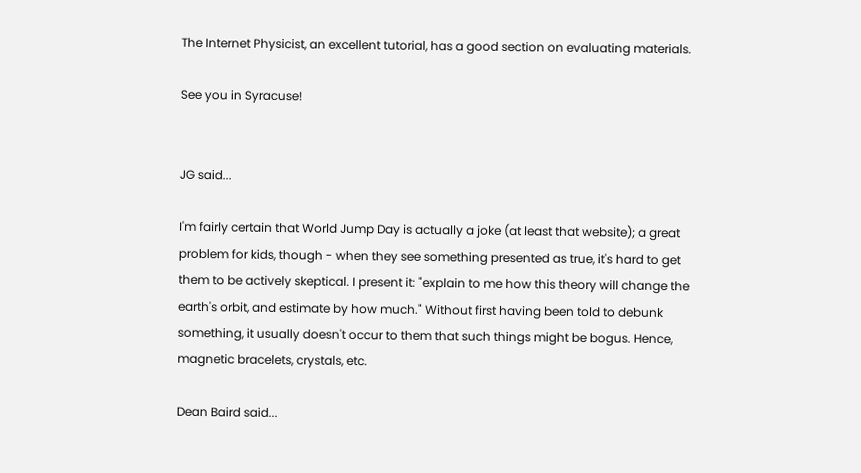The Internet Physicist, an excellent tutorial, has a good section on evaluating materials.

See you in Syracuse!


JG said...

I'm fairly certain that World Jump Day is actually a joke (at least that website); a great problem for kids, though - when they see something presented as true, it's hard to get them to be actively skeptical. I present it: "explain to me how this theory will change the earth's orbit, and estimate by how much." Without first having been told to debunk something, it usually doesn't occur to them that such things might be bogus. Hence, magnetic bracelets, crystals, etc.

Dean Baird said...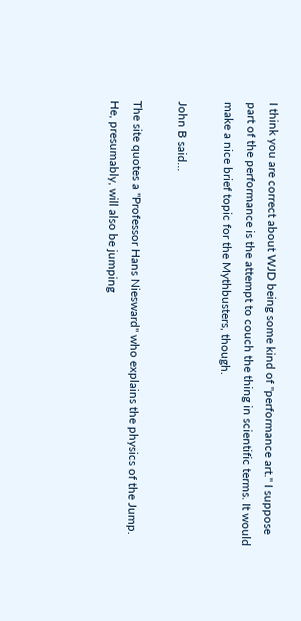I think you are correct about WJD being some kind of "performance art." I suppose part of the performance is the attempt to couch the thing in scientific terms. It would make a nice brief topic for the Mythbusters, though.

John B said...

The site quotes a "Professor Hans Niesward" who explains the physics of the Jump. He, presumably, will also be jumping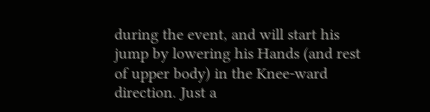during the event, and will start his jump by lowering his Hands (and rest of upper body) in the Knee-ward direction. Just a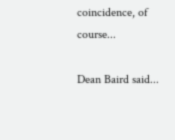coincidence, of course...

Dean Baird said...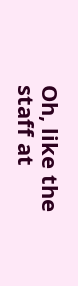Oh, like the staff at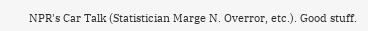NPR's Car Talk (Statistician Marge N. Overror, etc.). Good stuff.